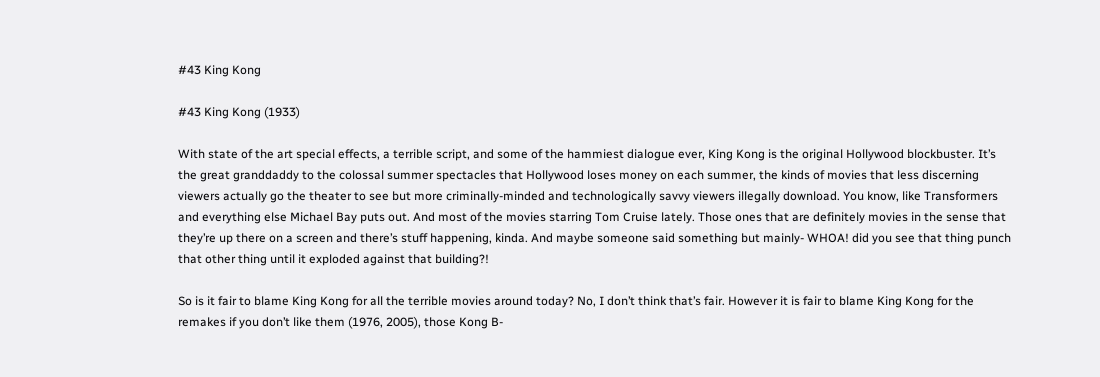#43 King Kong

#43 King Kong (1933)

With state of the art special effects, a terrible script, and some of the hammiest dialogue ever, King Kong is the original Hollywood blockbuster. It’s the great granddaddy to the colossal summer spectacles that Hollywood loses money on each summer, the kinds of movies that less discerning viewers actually go the theater to see but more criminally-minded and technologically savvy viewers illegally download. You know, like Transformers and everything else Michael Bay puts out. And most of the movies starring Tom Cruise lately. Those ones that are definitely movies in the sense that they’re up there on a screen and there’s stuff happening, kinda. And maybe someone said something but mainly- WHOA! did you see that thing punch that other thing until it exploded against that building?!

So is it fair to blame King Kong for all the terrible movies around today? No, I don’t think that’s fair. However it is fair to blame King Kong for the remakes if you don’t like them (1976, 2005), those Kong B-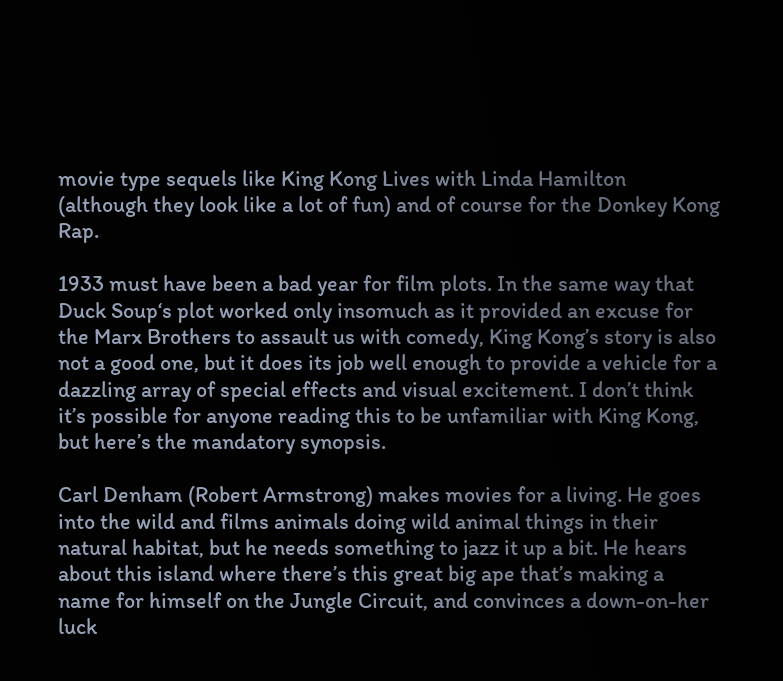movie type sequels like King Kong Lives with Linda Hamilton (although they look like a lot of fun) and of course for the Donkey Kong Rap.

1933 must have been a bad year for film plots. In the same way that Duck Soup‘s plot worked only insomuch as it provided an excuse for the Marx Brothers to assault us with comedy, King Kong’s story is also not a good one, but it does its job well enough to provide a vehicle for a dazzling array of special effects and visual excitement. I don’t think it’s possible for anyone reading this to be unfamiliar with King Kong, but here’s the mandatory synopsis.

Carl Denham (Robert Armstrong) makes movies for a living. He goes into the wild and films animals doing wild animal things in their natural habitat, but he needs something to jazz it up a bit. He hears about this island where there’s this great big ape that’s making a name for himself on the Jungle Circuit, and convinces a down-on-her luck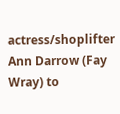actress/shoplifter Ann Darrow (Fay Wray) to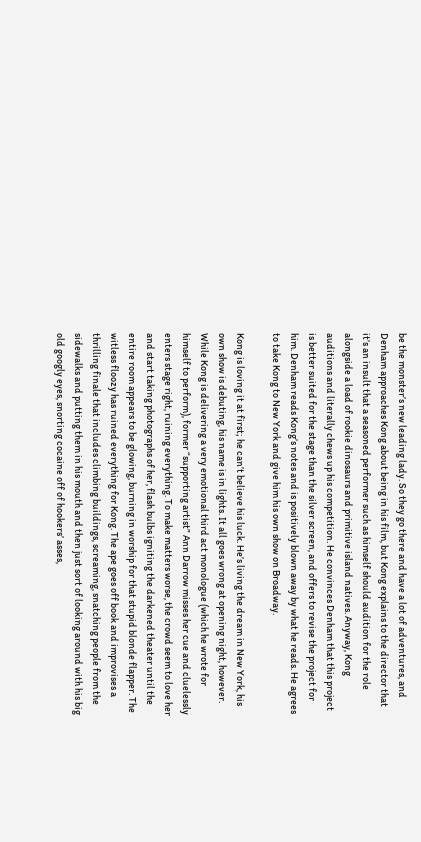be the monster’s new leading lady. So they go there and have a lot of adventures, and Denham approaches Kong about being in his film, but Kong explains to the director that it’s an insult that a seasoned performer such as himself should audition for the role alongside a load of rookie dinosaurs and primitive island natives. Anyway, Kong auditions and literally chews up his competition. He convinces Denham that this project is better suited for the stage than the silver screen, and offers to revise the project for him. Denham reads Kong’s notes and is positively blown away by what he reads. He agrees to take Kong to New York and give him his own show on Broadway.

Kong is loving it at first; he can’t believe his luck. He’s living the dream in New York, his own show is debuting, his name is in lights. It all goes wrong at opening night, however. While Kong is delivering a very emotional third act monologue (which he wrote for himself to perform), former “supporting artist” Ann Darrow misses her cue and cluelessly enters stage right, ruining everything. To make matters worse, the crowd seem to love her and start taking photographs of her, flash bulbs igniting the darkened theater until the entire room appears to be glowing, burning in worship for that stupid blonde flapper. The witless floozy has ruined everything for Kong. The ape goes off book and improvises a thrilling finale that includes climbing buildings, screaming, snatching people from the sidewalks and putting them in his mouth and then just sort of looking around with his big old googly eyes, snorting cocaine off of hookers’ asses,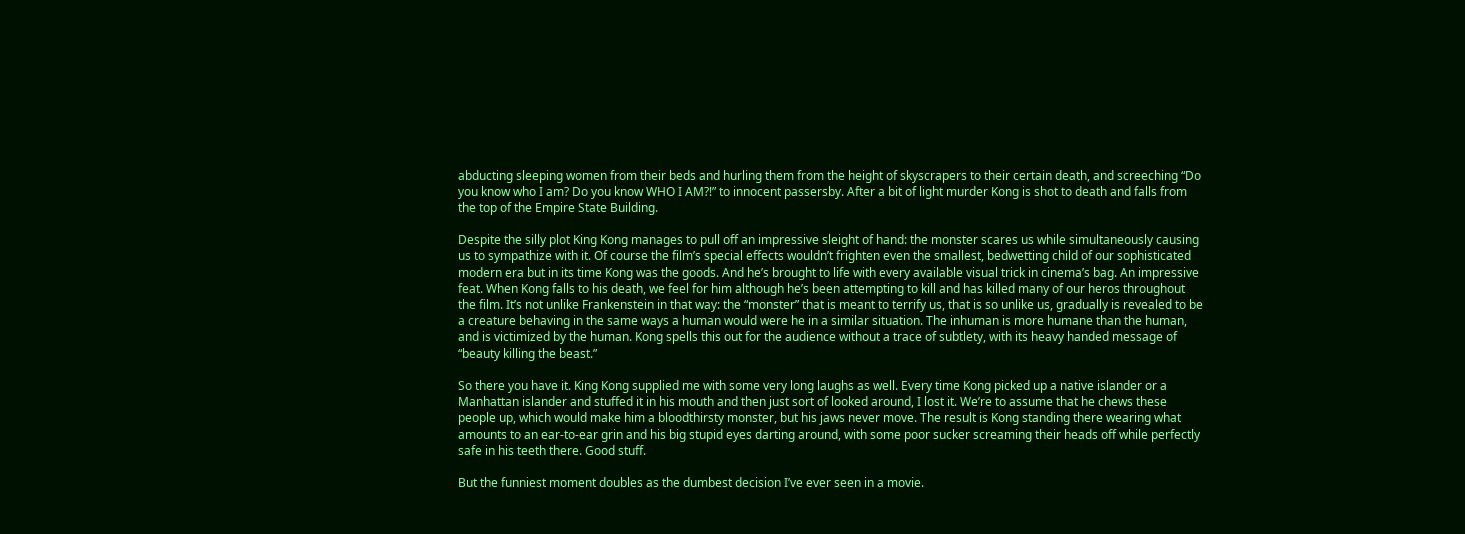abducting sleeping women from their beds and hurling them from the height of skyscrapers to their certain death, and screeching “Do you know who I am? Do you know WHO I AM?!” to innocent passersby. After a bit of light murder Kong is shot to death and falls from the top of the Empire State Building.

Despite the silly plot King Kong manages to pull off an impressive sleight of hand: the monster scares us while simultaneously causing us to sympathize with it. Of course the film’s special effects wouldn’t frighten even the smallest, bedwetting child of our sophisticated modern era but in its time Kong was the goods. And he’s brought to life with every available visual trick in cinema’s bag. An impressive feat. When Kong falls to his death, we feel for him although he’s been attempting to kill and has killed many of our heros throughout the film. It’s not unlike Frankenstein in that way: the “monster” that is meant to terrify us, that is so unlike us, gradually is revealed to be a creature behaving in the same ways a human would were he in a similar situation. The inhuman is more humane than the human, and is victimized by the human. Kong spells this out for the audience without a trace of subtlety, with its heavy handed message of “beauty killing the beast.”

So there you have it. King Kong supplied me with some very long laughs as well. Every time Kong picked up a native islander or a Manhattan islander and stuffed it in his mouth and then just sort of looked around, I lost it. We’re to assume that he chews these people up, which would make him a bloodthirsty monster, but his jaws never move. The result is Kong standing there wearing what amounts to an ear-to-ear grin and his big stupid eyes darting around, with some poor sucker screaming their heads off while perfectly safe in his teeth there. Good stuff.

But the funniest moment doubles as the dumbest decision I’ve ever seen in a movie.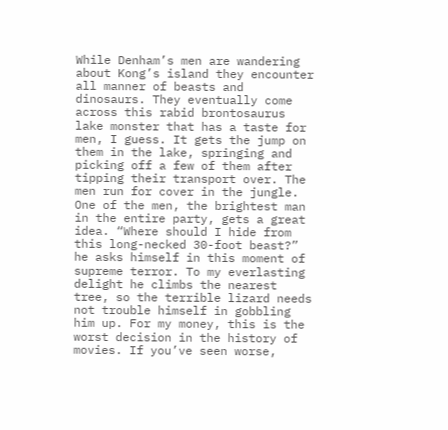While Denham’s men are wandering about Kong’s island they encounter all manner of beasts and dinosaurs. They eventually come across this rabid brontosaurus lake monster that has a taste for men, I guess. It gets the jump on them in the lake, springing and picking off a few of them after tipping their transport over. The men run for cover in the jungle. One of the men, the brightest man in the entire party, gets a great idea. “Where should I hide from this long-necked 30-foot beast?” he asks himself in this moment of supreme terror. To my everlasting delight he climbs the nearest tree, so the terrible lizard needs not trouble himself in gobbling him up. For my money, this is the worst decision in the history of movies. If you’ve seen worse,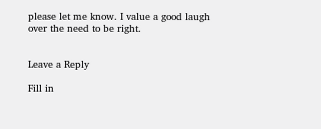please let me know. I value a good laugh over the need to be right.


Leave a Reply

Fill in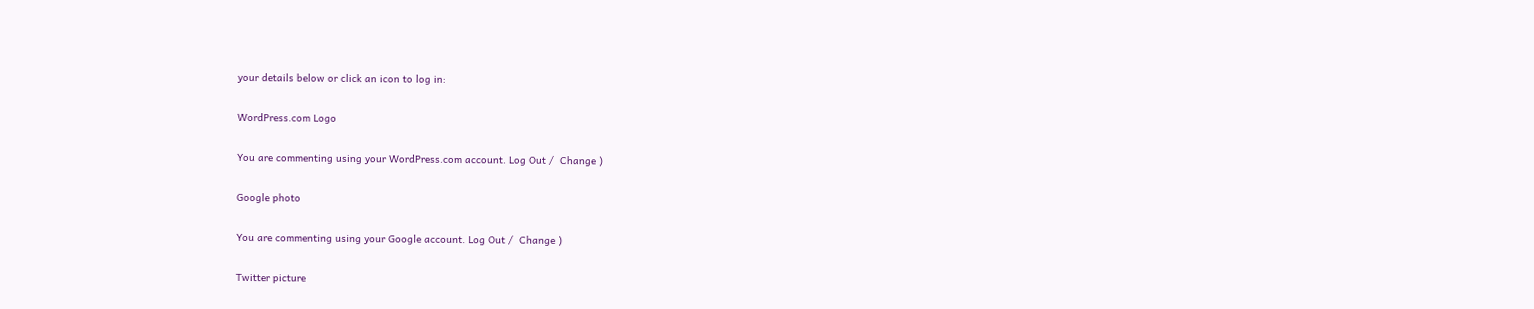your details below or click an icon to log in:

WordPress.com Logo

You are commenting using your WordPress.com account. Log Out /  Change )

Google photo

You are commenting using your Google account. Log Out /  Change )

Twitter picture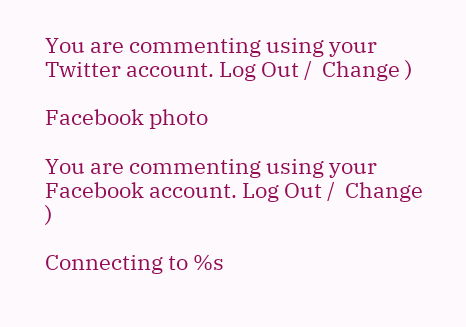You are commenting using your Twitter account. Log Out /  Change )

Facebook photo

You are commenting using your Facebook account. Log Out /  Change )

Connecting to %s